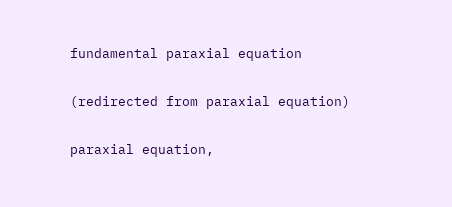fundamental paraxial equation

(redirected from paraxial equation)

paraxial equation,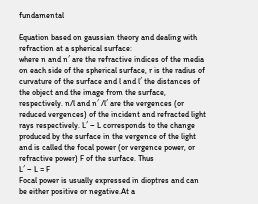fundamental

Equation based on gaussian theory and dealing with refraction at a spherical surface:
where n and n′ are the refractive indices of the media on each side of the spherical surface, r is the radius of curvature of the surface and l and l′ the distances of the object and the image from the surface, respectively. n/l and n′ /l′ are the vergences (or reduced vergences) of the incident and refracted light rays respectively. L′ − L corresponds to the change produced by the surface in the vergence of the light and is called the focal power (or vergence power, or refractive power) F of the surface. Thus
L′ − L = F
Focal power is usually expressed in dioptres and can be either positive or negative.At a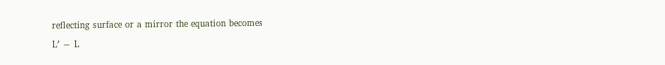reflecting surface or a mirror the equation becomes
L′ − L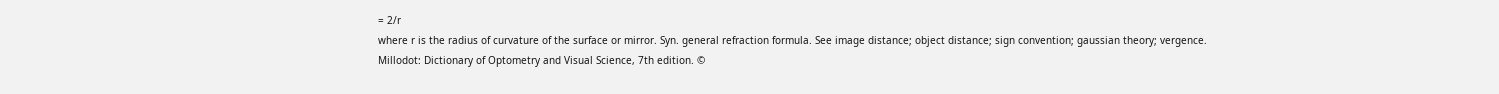= 2/r
where r is the radius of curvature of the surface or mirror. Syn. general refraction formula. See image distance; object distance; sign convention; gaussian theory; vergence.
Millodot: Dictionary of Optometry and Visual Science, 7th edition. ©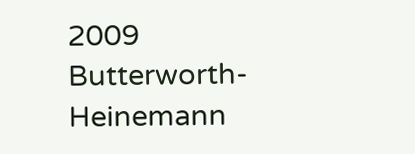2009 Butterworth-Heinemann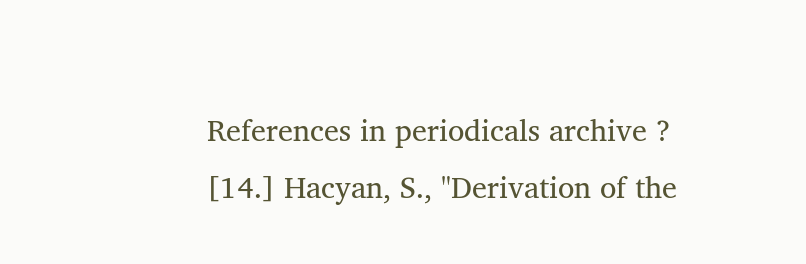References in periodicals archive ?
[14.] Hacyan, S., "Derivation of the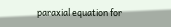paraxial equation for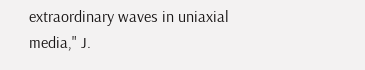extraordinary waves in uniaxial media," J.